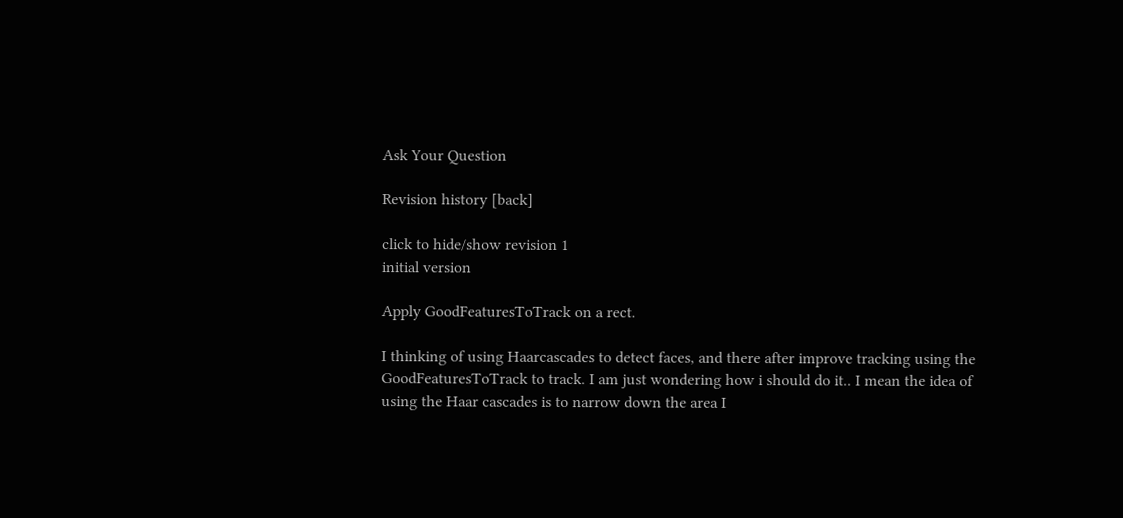Ask Your Question

Revision history [back]

click to hide/show revision 1
initial version

Apply GoodFeaturesToTrack on a rect.

I thinking of using Haarcascades to detect faces, and there after improve tracking using the GoodFeaturesToTrack to track. I am just wondering how i should do it.. I mean the idea of using the Haar cascades is to narrow down the area I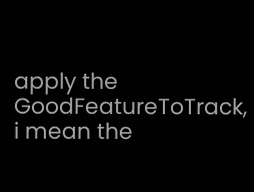apply the GoodFeatureToTrack, i mean the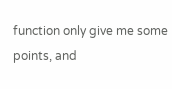function only give me some points, and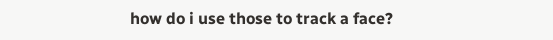how do i use those to track a face?